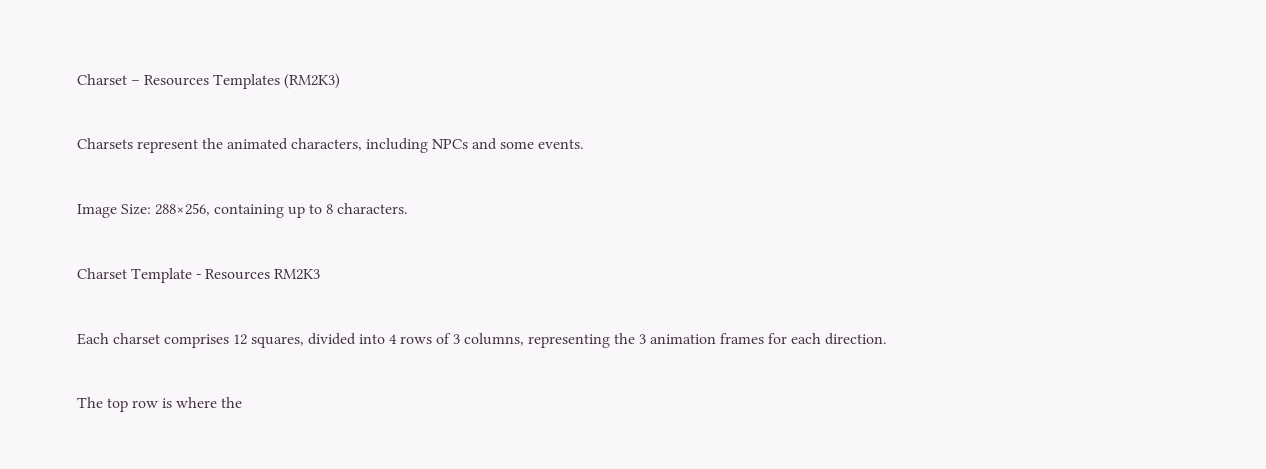Charset – Resources Templates (RM2K3)

Charsets represent the animated characters, including NPCs and some events.

Image Size: 288×256, containing up to 8 characters.

Charset Template - Resources RM2K3

Each charset comprises 12 squares, divided into 4 rows of 3 columns, representing the 3 animation frames for each direction.

The top row is where the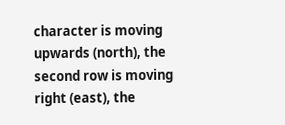character is moving upwards (north), the second row is moving right (east), the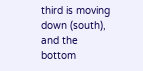third is moving down (south), and the bottom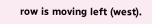row is moving left (west).